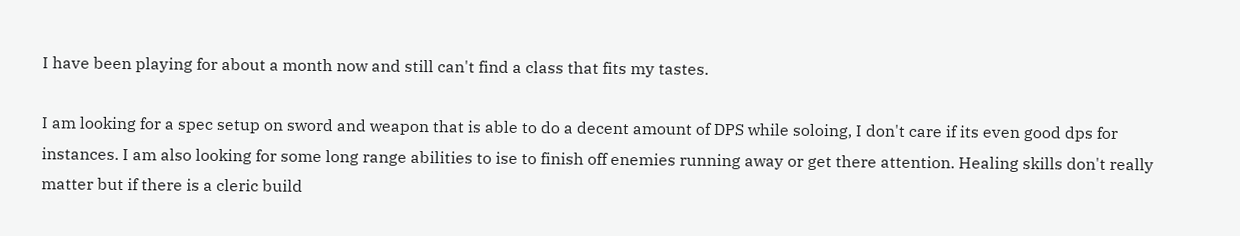I have been playing for about a month now and still can't find a class that fits my tastes.

I am looking for a spec setup on sword and weapon that is able to do a decent amount of DPS while soloing, I don't care if its even good dps for instances. I am also looking for some long range abilities to ise to finish off enemies running away or get there attention. Healing skills don't really matter but if there is a cleric build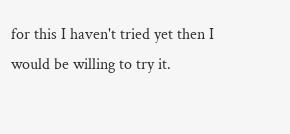for this I haven't tried yet then I would be willing to try it.